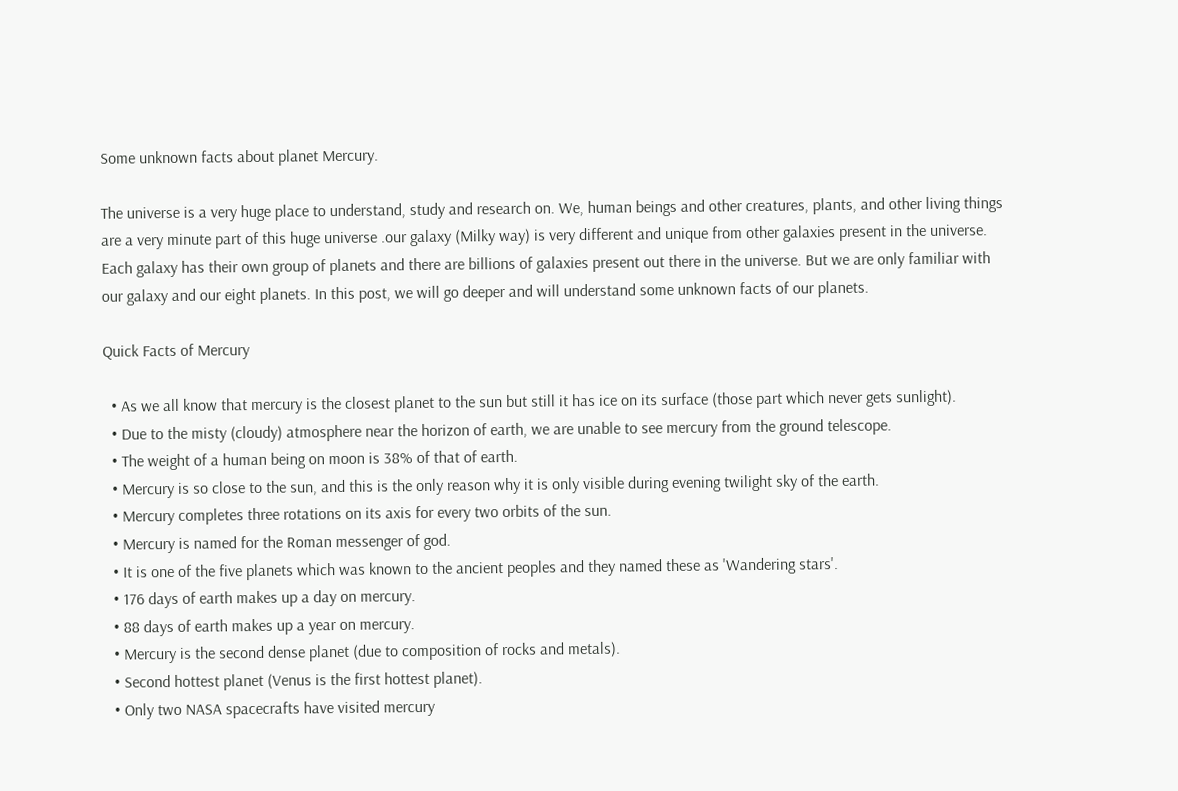Some unknown facts about planet Mercury.

The universe is a very huge place to understand, study and research on. We, human beings and other creatures, plants, and other living things are a very minute part of this huge universe .our galaxy (Milky way) is very different and unique from other galaxies present in the universe. Each galaxy has their own group of planets and there are billions of galaxies present out there in the universe. But we are only familiar with our galaxy and our eight planets. In this post, we will go deeper and will understand some unknown facts of our planets.

Quick Facts of Mercury

  • As we all know that mercury is the closest planet to the sun but still it has ice on its surface (those part which never gets sunlight).
  • Due to the misty (cloudy) atmosphere near the horizon of earth, we are unable to see mercury from the ground telescope.
  • The weight of a human being on moon is 38% of that of earth.
  • Mercury is so close to the sun, and this is the only reason why it is only visible during evening twilight sky of the earth.
  • Mercury completes three rotations on its axis for every two orbits of the sun.
  • Mercury is named for the Roman messenger of god.
  • It is one of the five planets which was known to the ancient peoples and they named these as 'Wandering stars'.
  • 176 days of earth makes up a day on mercury.
  • 88 days of earth makes up a year on mercury.
  • Mercury is the second dense planet (due to composition of rocks and metals).
  • Second hottest planet (Venus is the first hottest planet).
  • Only two NASA spacecrafts have visited mercury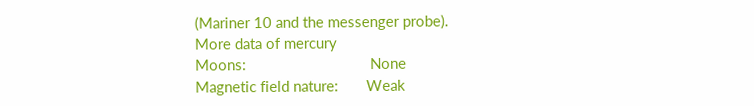(Mariner 10 and the messenger probe).
More data of mercury
Moons:                               None
Magnetic field nature:       Weak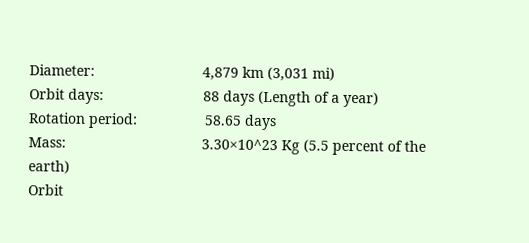Diameter:                           4,879 km (3,031 mi)
Orbit days:                         88 days (Length of a year)
Rotation period:                 58.65 days
Mass:                                  3.30×10^23 Kg (5.5 percent of the earth)
Orbit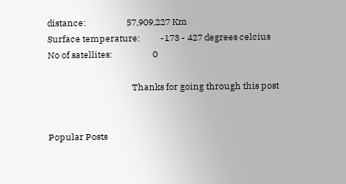distance:                    57,909,227 Km
Surface temperature:          -173 - 427 degrees celcius
No of satellites:                    0

                                          Thanks for going through this post


Popular Posts